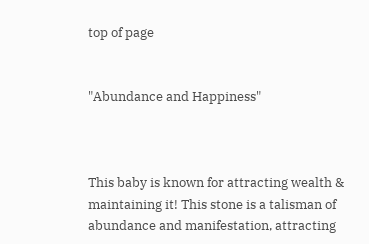top of page


"Abundance and Happiness"



This baby is known for attracting wealth & maintaining it! This stone is a talisman of abundance and manifestation, attracting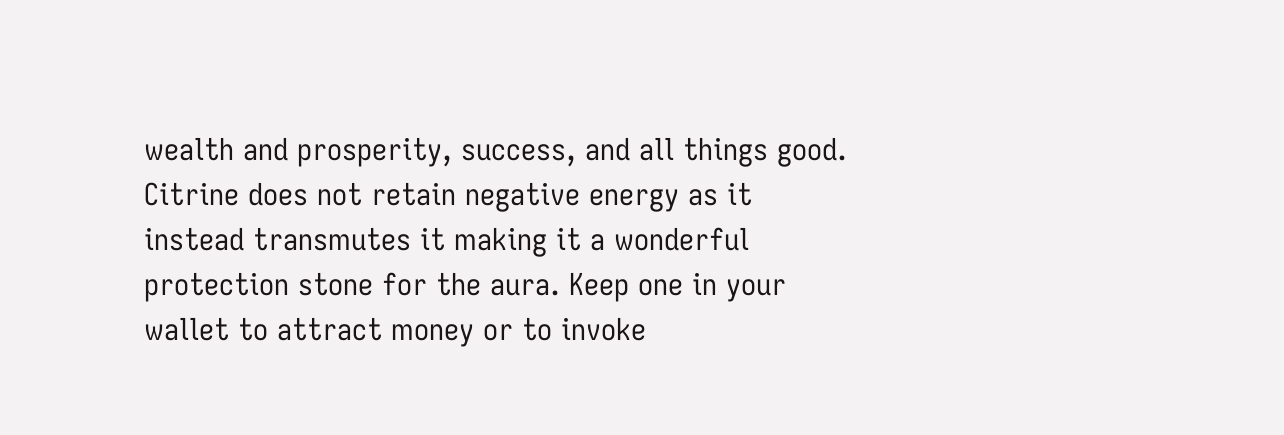wealth and prosperity, success, and all things good. Citrine does not retain negative energy as it instead transmutes it making it a wonderful protection stone for the aura. Keep one in your wallet to attract money or to invoke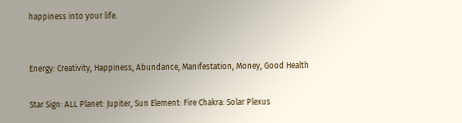happiness into your life.


Energy: Creativity, Happiness, Abundance, Manifestation, Money, Good Health

Star Sign: ALL Planet: Jupiter, Sun Element: Fire Chakra: Solar Plexus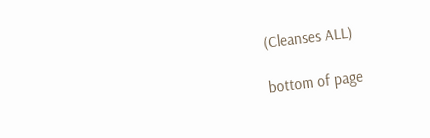(Cleanses ALL)

bottom of page